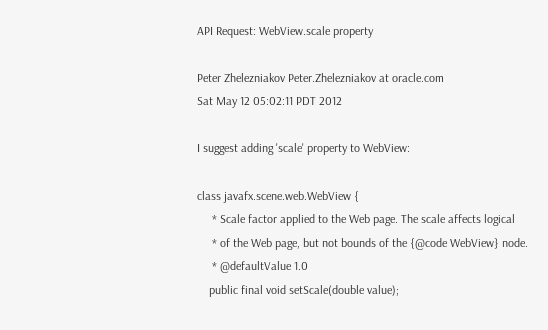API Request: WebView.scale property

Peter Zhelezniakov Peter.Zhelezniakov at oracle.com
Sat May 12 05:02:11 PDT 2012

I suggest adding 'scale' property to WebView:

class javafx.scene.web.WebView {
     * Scale factor applied to the Web page. The scale affects logical
     * of the Web page, but not bounds of the {@code WebView} node.
     * @defaultValue 1.0
    public final void setScale(double value);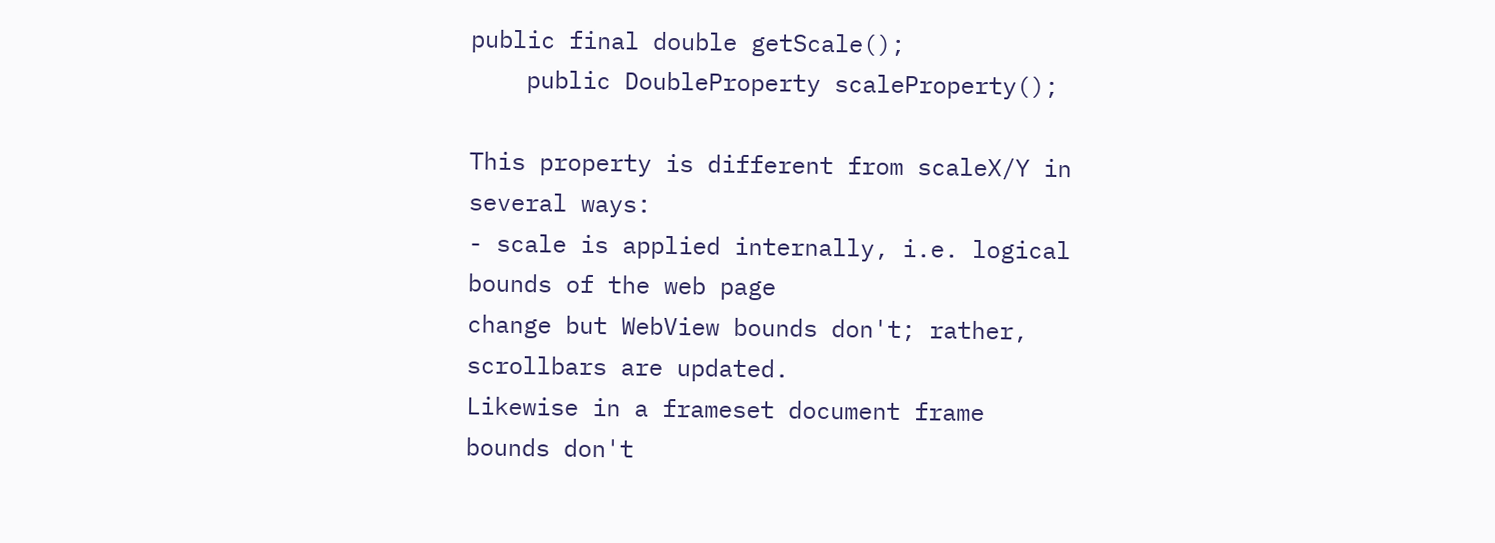public final double getScale();
    public DoubleProperty scaleProperty();

This property is different from scaleX/Y in several ways:
- scale is applied internally, i.e. logical bounds of the web page
change but WebView bounds don't; rather, scrollbars are updated.
Likewise in a frameset document frame bounds don't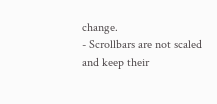change.
- Scrollbars are not scaled and keep their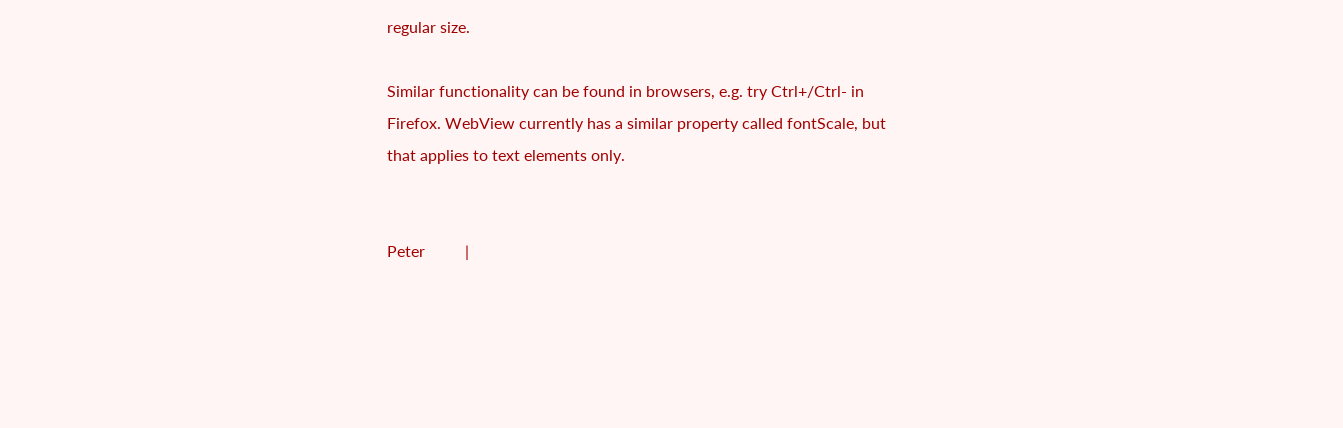regular size.

Similar functionality can be found in browsers, e.g. try Ctrl+/Ctrl- in
Firefox. WebView currently has a similar property called fontScale, but
that applies to text elements only.


Peter          |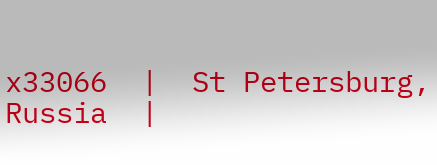x33066  |  St Petersburg, Russia  |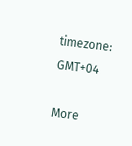timezone: GMT+04

More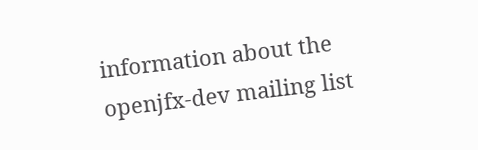information about the openjfx-dev mailing list